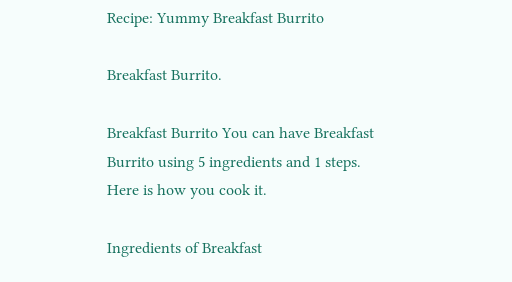Recipe: Yummy Breakfast Burrito

Breakfast Burrito.

Breakfast Burrito You can have Breakfast Burrito using 5 ingredients and 1 steps. Here is how you cook it.

Ingredients of Breakfast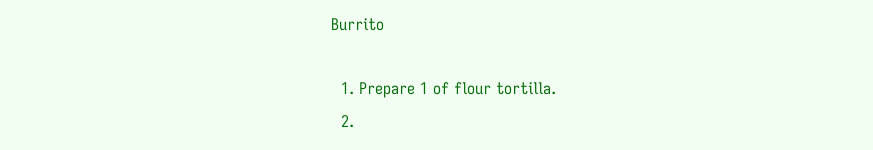Burrito

  1. Prepare 1 of flour tortilla.
  2.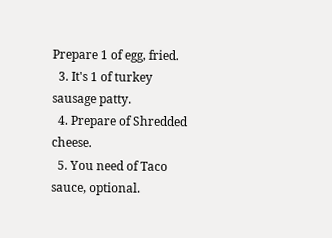Prepare 1 of egg, fried.
  3. It's 1 of turkey sausage patty.
  4. Prepare of Shredded cheese.
  5. You need of Taco sauce, optional.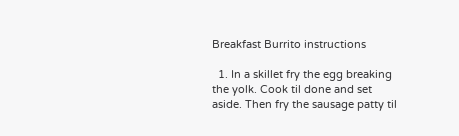Breakfast Burrito instructions

  1. In a skillet fry the egg breaking the yolk. Cook til done and set aside. Then fry the sausage patty til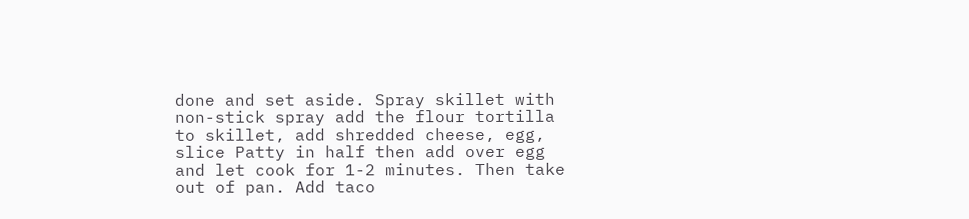done and set aside. Spray skillet with non-stick spray add the flour tortilla to skillet, add shredded cheese, egg, slice Patty in half then add over egg and let cook for 1-2 minutes. Then take out of pan. Add taco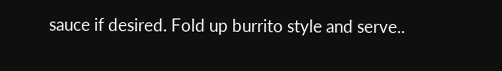sauce if desired. Fold up burrito style and serve..